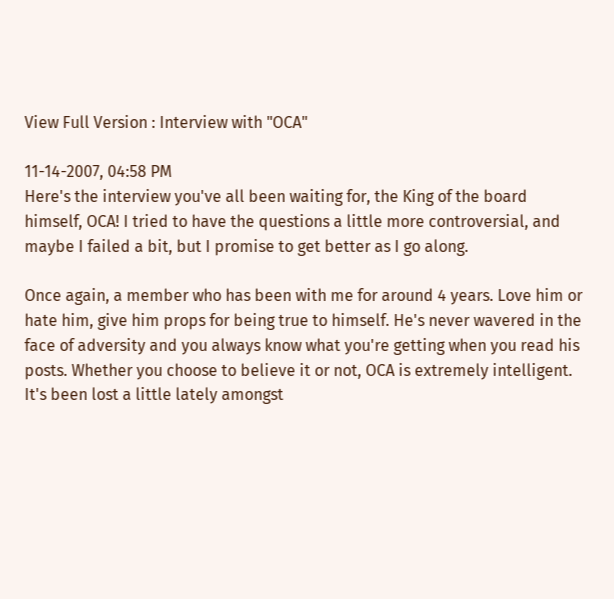View Full Version : Interview with "OCA"

11-14-2007, 04:58 PM
Here's the interview you've all been waiting for, the King of the board himself, OCA! I tried to have the questions a little more controversial, and maybe I failed a bit, but I promise to get better as I go along.

Once again, a member who has been with me for around 4 years. Love him or hate him, give him props for being true to himself. He's never wavered in the face of adversity and you always know what you're getting when you read his posts. Whether you choose to believe it or not, OCA is extremely intelligent. It's been lost a little lately amongst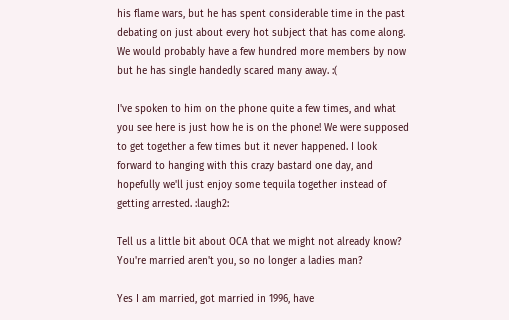his flame wars, but he has spent considerable time in the past debating on just about every hot subject that has come along. We would probably have a few hundred more members by now but he has single handedly scared many away. :(

I've spoken to him on the phone quite a few times, and what you see here is just how he is on the phone! We were supposed to get together a few times but it never happened. I look forward to hanging with this crazy bastard one day, and hopefully we'll just enjoy some tequila together instead of getting arrested. :laugh2:

Tell us a little bit about OCA that we might not already know? You're married aren't you, so no longer a ladies man?

Yes I am married, got married in 1996, have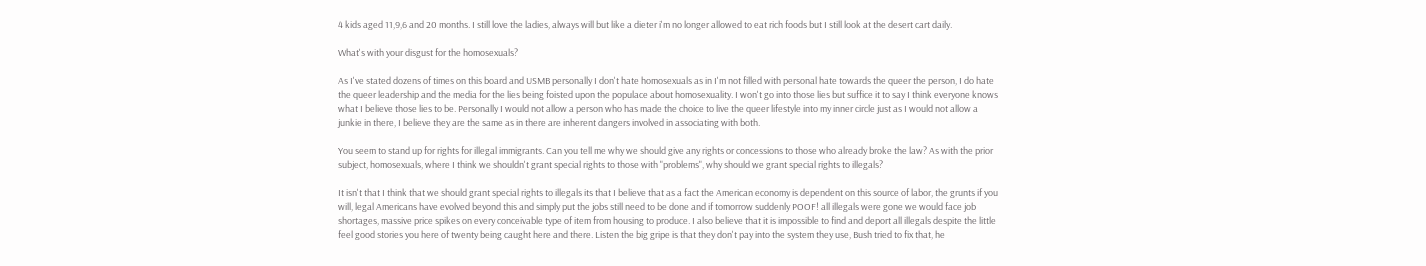4 kids aged 11,9,6 and 20 months. I still love the ladies, always will but like a dieter i'm no longer allowed to eat rich foods but I still look at the desert cart daily.

What's with your disgust for the homosexuals?

As I've stated dozens of times on this board and USMB personally I don't hate homosexuals as in I'm not filled with personal hate towards the queer the person, I do hate the queer leadership and the media for the lies being foisted upon the populace about homosexuality. I won't go into those lies but suffice it to say I think everyone knows what I believe those lies to be. Personally I would not allow a person who has made the choice to live the queer lifestyle into my inner circle just as I would not allow a junkie in there, I believe they are the same as in there are inherent dangers involved in associating with both.

You seem to stand up for rights for illegal immigrants. Can you tell me why we should give any rights or concessions to those who already broke the law? As with the prior subject, homosexuals, where I think we shouldn't grant special rights to those with "problems", why should we grant special rights to illegals?

It isn't that I think that we should grant special rights to illegals its that I believe that as a fact the American economy is dependent on this source of labor, the grunts if you will, legal Americans have evolved beyond this and simply put the jobs still need to be done and if tomorrow suddenly POOF! all illegals were gone we would face job shortages, massive price spikes on every conceivable type of item from housing to produce. I also believe that it is impossible to find and deport all illegals despite the little feel good stories you here of twenty being caught here and there. Listen the big gripe is that they don't pay into the system they use, Bush tried to fix that, he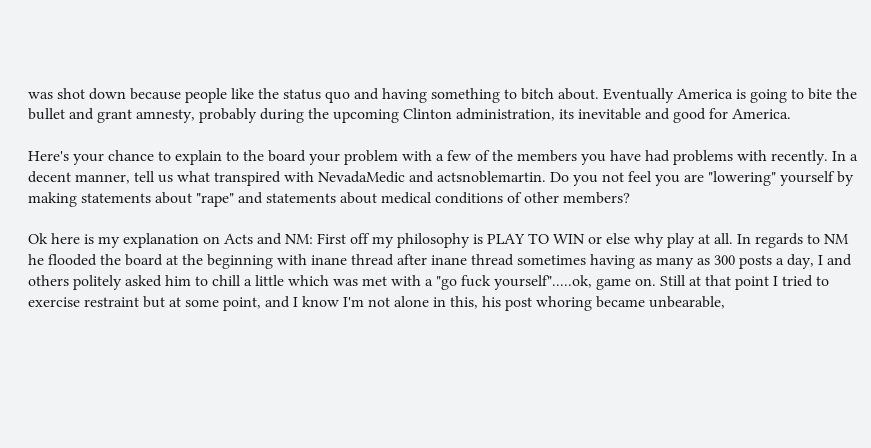was shot down because people like the status quo and having something to bitch about. Eventually America is going to bite the bullet and grant amnesty, probably during the upcoming Clinton administration, its inevitable and good for America.

Here's your chance to explain to the board your problem with a few of the members you have had problems with recently. In a decent manner, tell us what transpired with NevadaMedic and actsnoblemartin. Do you not feel you are "lowering" yourself by making statements about "rape" and statements about medical conditions of other members?

Ok here is my explanation on Acts and NM: First off my philosophy is PLAY TO WIN or else why play at all. In regards to NM he flooded the board at the beginning with inane thread after inane thread sometimes having as many as 300 posts a day, I and others politely asked him to chill a little which was met with a "go fuck yourself".....ok, game on. Still at that point I tried to exercise restraint but at some point, and I know I'm not alone in this, his post whoring became unbearable,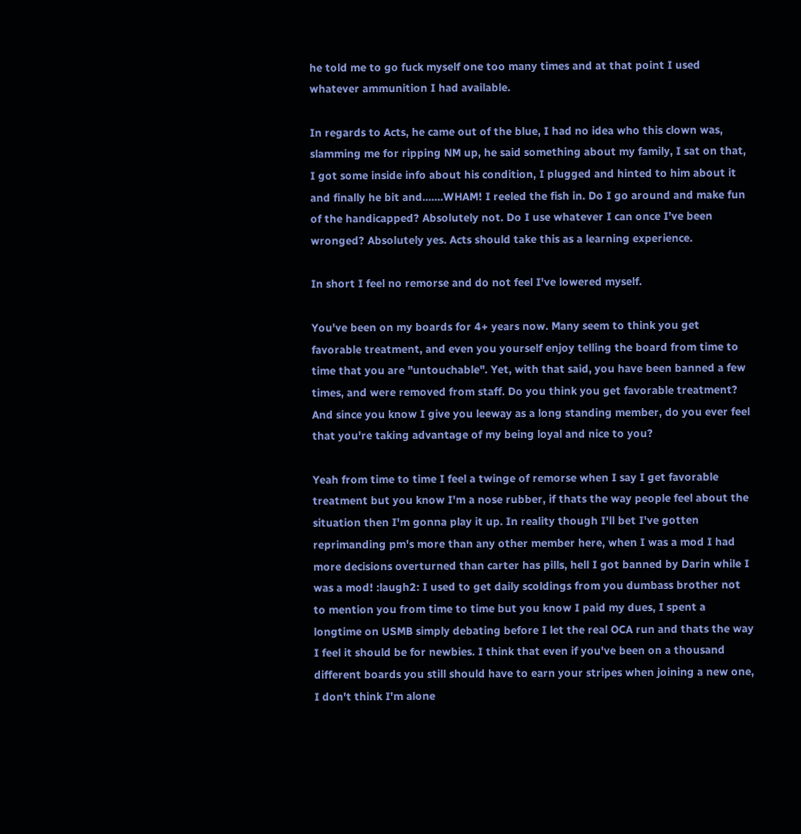he told me to go fuck myself one too many times and at that point I used whatever ammunition I had available.

In regards to Acts, he came out of the blue, I had no idea who this clown was, slamming me for ripping NM up, he said something about my family, I sat on that, I got some inside info about his condition, I plugged and hinted to him about it and finally he bit and.......WHAM! I reeled the fish in. Do I go around and make fun of the handicapped? Absolutely not. Do I use whatever I can once I've been wronged? Absolutely yes. Acts should take this as a learning experience.

In short I feel no remorse and do not feel I've lowered myself.

You've been on my boards for 4+ years now. Many seem to think you get favorable treatment, and even you yourself enjoy telling the board from time to time that you are "untouchable". Yet, with that said, you have been banned a few times, and were removed from staff. Do you think you get favorable treatment? And since you know I give you leeway as a long standing member, do you ever feel that you're taking advantage of my being loyal and nice to you?

Yeah from time to time I feel a twinge of remorse when I say I get favorable treatment but you know I'm a nose rubber, if thats the way people feel about the situation then I'm gonna play it up. In reality though I'll bet I've gotten reprimanding pm's more than any other member here, when I was a mod I had more decisions overturned than carter has pills, hell I got banned by Darin while I was a mod! :laugh2: I used to get daily scoldings from you dumbass brother not to mention you from time to time but you know I paid my dues, I spent a longtime on USMB simply debating before I let the real OCA run and thats the way I feel it should be for newbies. I think that even if you've been on a thousand different boards you still should have to earn your stripes when joining a new one, I don't think I'm alone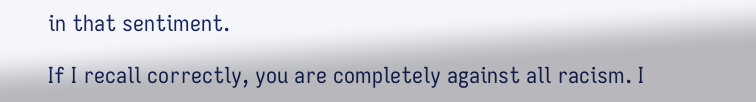in that sentiment.

If I recall correctly, you are completely against all racism. I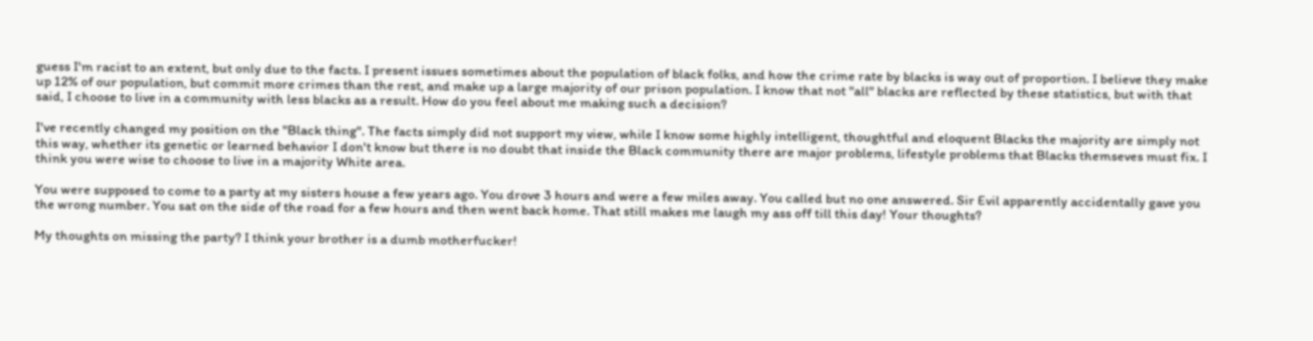guess I'm racist to an extent, but only due to the facts. I present issues sometimes about the population of black folks, and how the crime rate by blacks is way out of proportion. I believe they make up 12% of our population, but commit more crimes than the rest, and make up a large majority of our prison population. I know that not "all" blacks are reflected by these statistics, but with that said, I choose to live in a community with less blacks as a result. How do you feel about me making such a decision?

I've recently changed my position on the "Black thing". The facts simply did not support my view, while I know some highly intelligent, thoughtful and eloquent Blacks the majority are simply not this way, whether its genetic or learned behavior I don't know but there is no doubt that inside the Black community there are major problems, lifestyle problems that Blacks themseves must fix. I think you were wise to choose to live in a majority White area.

You were supposed to come to a party at my sisters house a few years ago. You drove 3 hours and were a few miles away. You called but no one answered. Sir Evil apparently accidentally gave you the wrong number. You sat on the side of the road for a few hours and then went back home. That still makes me laugh my ass off till this day! Your thoughts?

My thoughts on missing the party? I think your brother is a dumb motherfucker!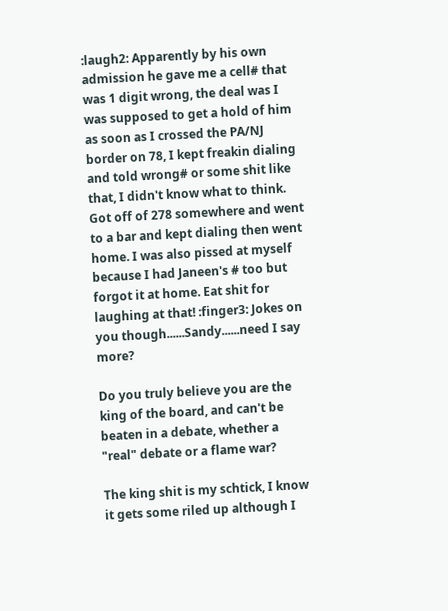:laugh2: Apparently by his own admission he gave me a cell# that was 1 digit wrong, the deal was I was supposed to get a hold of him as soon as I crossed the PA/NJ border on 78, I kept freakin dialing and told wrong# or some shit like that, I didn't know what to think. Got off of 278 somewhere and went to a bar and kept dialing then went home. I was also pissed at myself because I had Janeen's # too but forgot it at home. Eat shit for laughing at that! :finger3: Jokes on you though......Sandy......need I say more?

Do you truly believe you are the king of the board, and can't be beaten in a debate, whether a "real" debate or a flame war?

The king shit is my schtick, I know it gets some riled up although I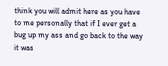think you will admit here as you have to me personally that if I ever get a bug up my ass and go back to the way it was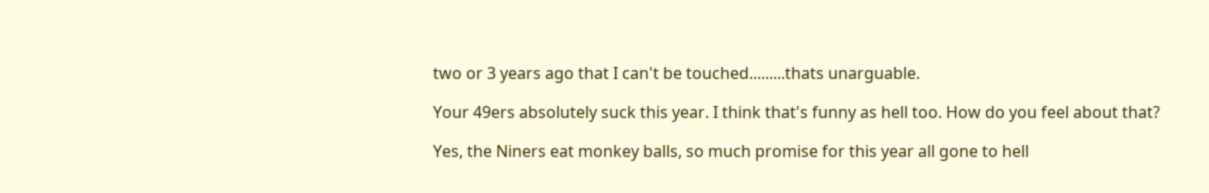two or 3 years ago that I can't be touched.........thats unarguable.

Your 49ers absolutely suck this year. I think that's funny as hell too. How do you feel about that?

Yes, the Niners eat monkey balls, so much promise for this year all gone to hell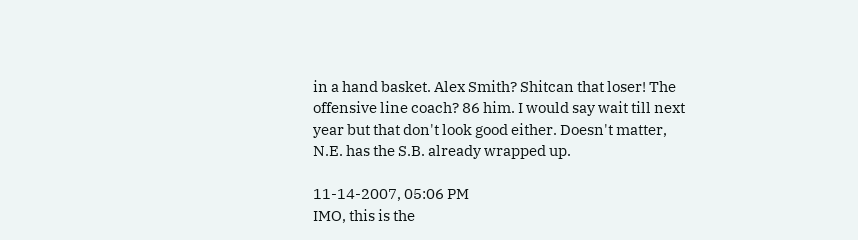in a hand basket. Alex Smith? Shitcan that loser! The offensive line coach? 86 him. I would say wait till next year but that don't look good either. Doesn't matter, N.E. has the S.B. already wrapped up.

11-14-2007, 05:06 PM
IMO, this is the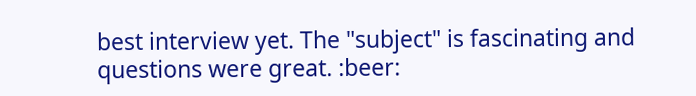best interview yet. The "subject" is fascinating and questions were great. :beer: